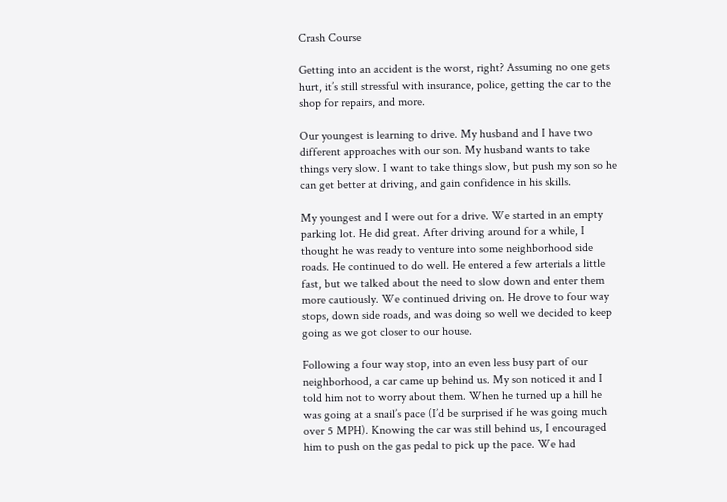Crash Course

Getting into an accident is the worst, right? Assuming no one gets hurt, it’s still stressful with insurance, police, getting the car to the shop for repairs, and more.

Our youngest is learning to drive. My husband and I have two different approaches with our son. My husband wants to take things very slow. I want to take things slow, but push my son so he can get better at driving, and gain confidence in his skills.

My youngest and I were out for a drive. We started in an empty parking lot. He did great. After driving around for a while, I thought he was ready to venture into some neighborhood side roads. He continued to do well. He entered a few arterials a little fast, but we talked about the need to slow down and enter them more cautiously. We continued driving on. He drove to four way stops, down side roads, and was doing so well we decided to keep going as we got closer to our house.

Following a four way stop, into an even less busy part of our neighborhood, a car came up behind us. My son noticed it and I told him not to worry about them. When he turned up a hill he was going at a snail’s pace (I’d be surprised if he was going much over 5 MPH). Knowing the car was still behind us, I encouraged him to push on the gas pedal to pick up the pace. We had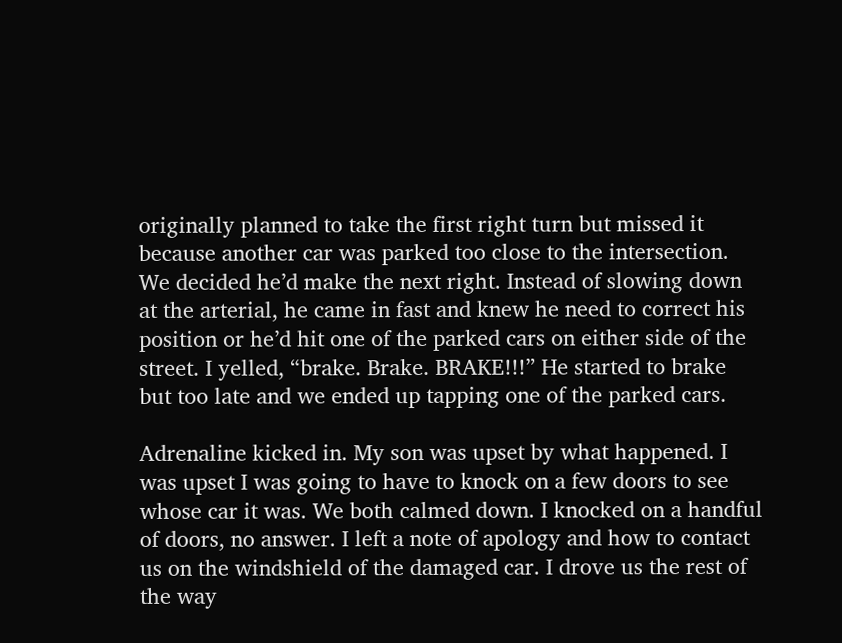originally planned to take the first right turn but missed it because another car was parked too close to the intersection. We decided he’d make the next right. Instead of slowing down at the arterial, he came in fast and knew he need to correct his position or he’d hit one of the parked cars on either side of the street. I yelled, “brake. Brake. BRAKE!!!” He started to brake but too late and we ended up tapping one of the parked cars.

Adrenaline kicked in. My son was upset by what happened. I was upset I was going to have to knock on a few doors to see whose car it was. We both calmed down. I knocked on a handful of doors, no answer. I left a note of apology and how to contact us on the windshield of the damaged car. I drove us the rest of the way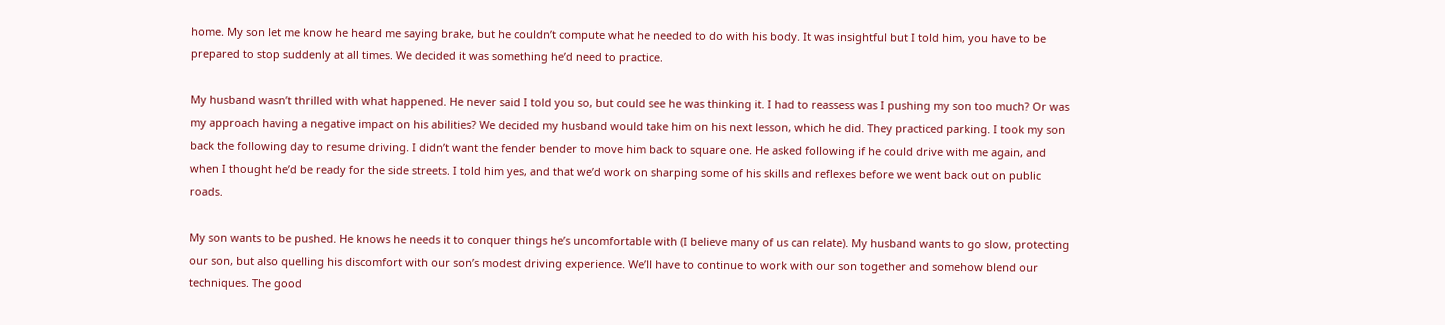home. My son let me know he heard me saying brake, but he couldn’t compute what he needed to do with his body. It was insightful but I told him, you have to be prepared to stop suddenly at all times. We decided it was something he’d need to practice.

My husband wasn’t thrilled with what happened. He never said I told you so, but could see he was thinking it. I had to reassess was I pushing my son too much? Or was my approach having a negative impact on his abilities? We decided my husband would take him on his next lesson, which he did. They practiced parking. I took my son back the following day to resume driving. I didn’t want the fender bender to move him back to square one. He asked following if he could drive with me again, and when I thought he’d be ready for the side streets. I told him yes, and that we’d work on sharping some of his skills and reflexes before we went back out on public roads.

My son wants to be pushed. He knows he needs it to conquer things he’s uncomfortable with (I believe many of us can relate). My husband wants to go slow, protecting our son, but also quelling his discomfort with our son’s modest driving experience. We’ll have to continue to work with our son together and somehow blend our techniques. The good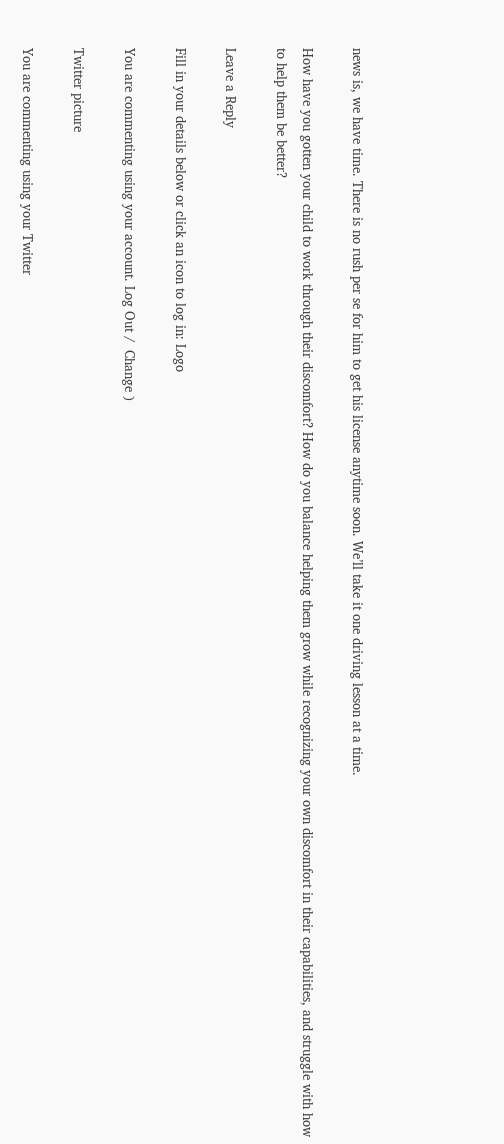news is, we have time. There is no rush per se for him to get his license anytime soon. We’ll take it one driving lesson at a time.

How have you gotten your child to work through their discomfort? How do you balance helping them grow while recognizing your own discomfort in their capabilities, and struggle with how to help them be better?

Leave a Reply

Fill in your details below or click an icon to log in: Logo

You are commenting using your account. Log Out /  Change )

Twitter picture

You are commenting using your Twitter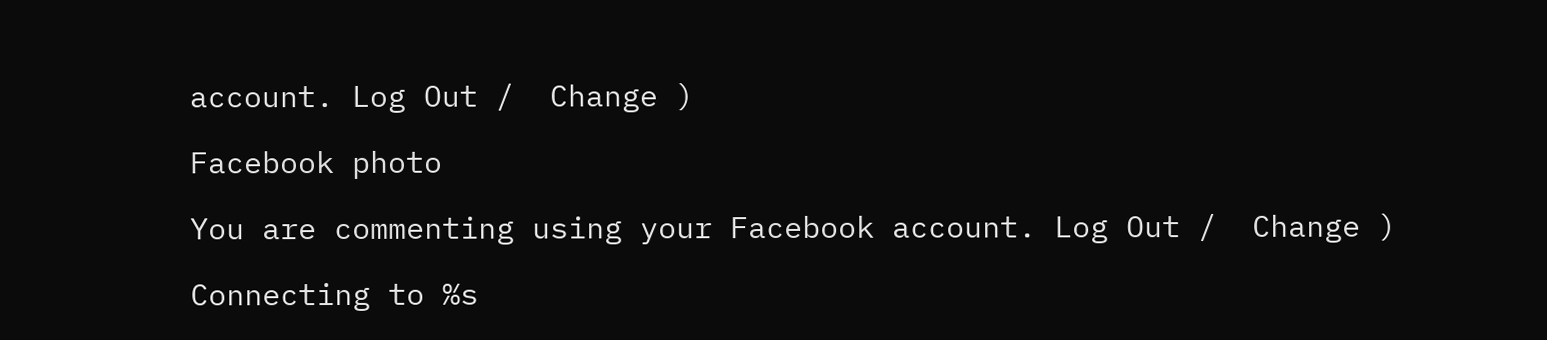account. Log Out /  Change )

Facebook photo

You are commenting using your Facebook account. Log Out /  Change )

Connecting to %s